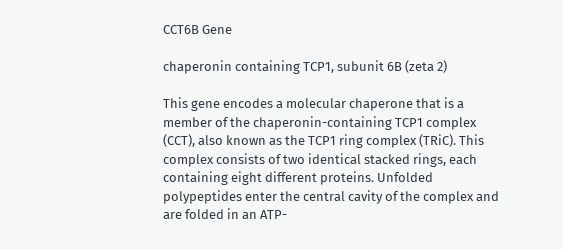CCT6B Gene

chaperonin containing TCP1, subunit 6B (zeta 2)

This gene encodes a molecular chaperone that is a member of the chaperonin-containing TCP1 complex (CCT), also known as the TCP1 ring complex (TRiC). This complex consists of two identical stacked rings, each containing eight different proteins. Unfolded polypeptides enter the central cavity of the complex and are folded in an ATP-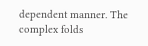dependent manner. The complex folds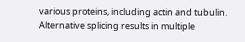various proteins, including actin and tubulin. Alternative splicing results in multiple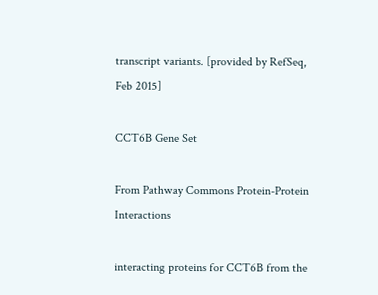transcript variants. [provided by RefSeq, Feb 2015]

CCT6B Gene Set

From Pathway Commons Protein-Protein Interactions

interacting proteins for CCT6B from the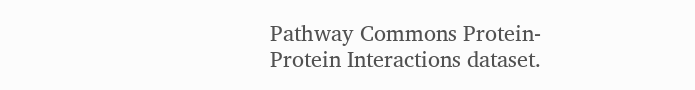Pathway Commons Protein-Protein Interactions dataset.